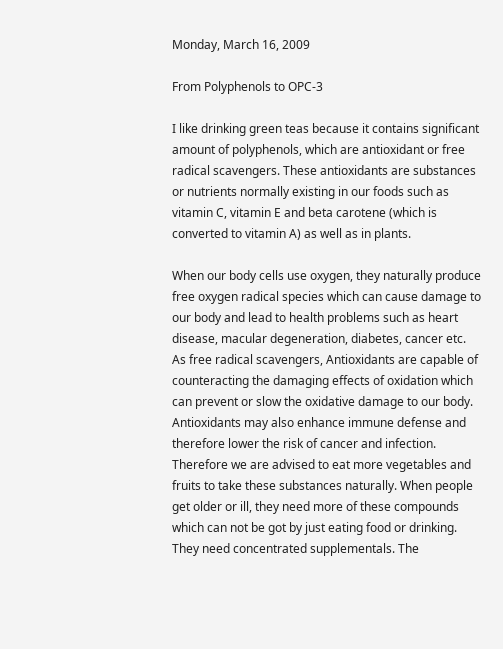Monday, March 16, 2009

From Polyphenols to OPC-3

I like drinking green teas because it contains significant amount of polyphenols, which are antioxidant or free radical scavengers. These antioxidants are substances or nutrients normally existing in our foods such as vitamin C, vitamin E and beta carotene (which is converted to vitamin A) as well as in plants.

When our body cells use oxygen, they naturally produce free oxygen radical species which can cause damage to our body and lead to health problems such as heart disease, macular degeneration, diabetes, cancer etc. As free radical scavengers, Antioxidants are capable of counteracting the damaging effects of oxidation which can prevent or slow the oxidative damage to our body. Antioxidants may also enhance immune defense and therefore lower the risk of cancer and infection.
Therefore we are advised to eat more vegetables and fruits to take these substances naturally. When people get older or ill, they need more of these compounds which can not be got by just eating food or drinking. They need concentrated supplementals. The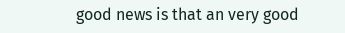good news is that an very good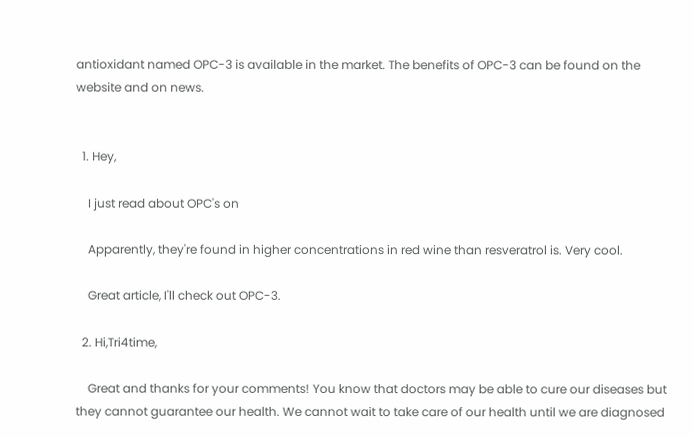antioxidant named OPC-3 is available in the market. The benefits of OPC-3 can be found on the website and on news.


  1. Hey,

    I just read about OPC's on

    Apparently, they're found in higher concentrations in red wine than resveratrol is. Very cool.

    Great article, I'll check out OPC-3.

  2. Hi,Tri4time,

    Great and thanks for your comments! You know that doctors may be able to cure our diseases but they cannot guarantee our health. We cannot wait to take care of our health until we are diagnosed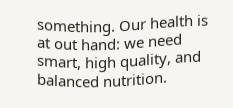something. Our health is at out hand: we need smart, high quality, and balanced nutrition.